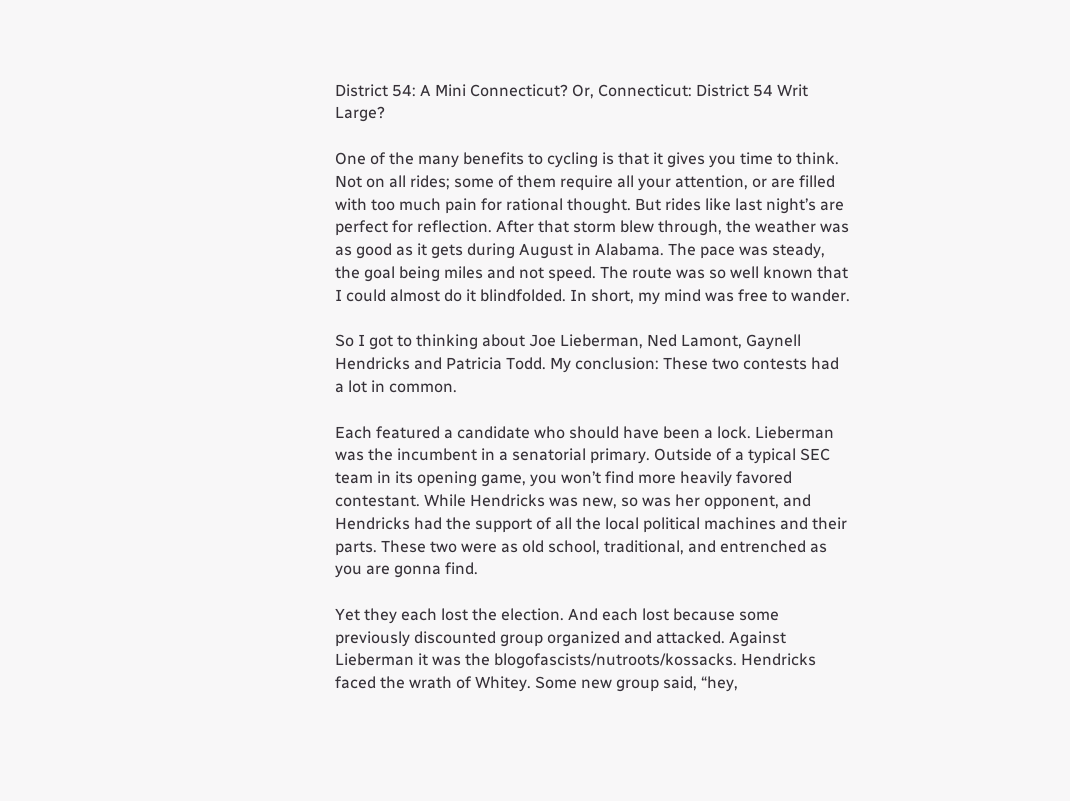District 54: A Mini Connecticut? Or, Connecticut: District 54 Writ Large?

One of the many benefits to cycling is that it gives you time to think. Not on all rides; some of them require all your attention, or are filled with too much pain for rational thought. But rides like last night’s are perfect for reflection. After that storm blew through, the weather was as good as it gets during August in Alabama. The pace was steady, the goal being miles and not speed. The route was so well known that I could almost do it blindfolded. In short, my mind was free to wander.

So I got to thinking about Joe Lieberman, Ned Lamont, Gaynell Hendricks and Patricia Todd. My conclusion: These two contests had a lot in common.

Each featured a candidate who should have been a lock. Lieberman was the incumbent in a senatorial primary. Outside of a typical SEC team in its opening game, you won’t find more heavily favored contestant. While Hendricks was new, so was her opponent, and Hendricks had the support of all the local political machines and their parts. These two were as old school, traditional, and entrenched as you are gonna find.

Yet they each lost the election. And each lost because some previously discounted group organized and attacked. Against Lieberman it was the blogofascists/nutroots/kossacks. Hendricks faced the wrath of Whitey. Some new group said, “hey,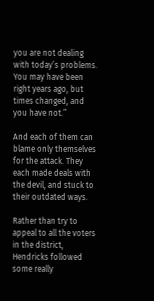you are not dealing with today’s problems. You may have been right years ago, but times changed, and you have not.”

And each of them can blame only themselves for the attack. They each made deals with the devil, and stuck to their outdated ways.

Rather than try to appeal to all the voters in the district, Hendricks followed some really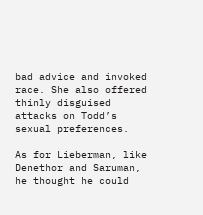bad advice and invoked race. She also offered thinly disguised attacks on Todd’s sexual preferences.

As for Lieberman, like Denethor and Saruman, he thought he could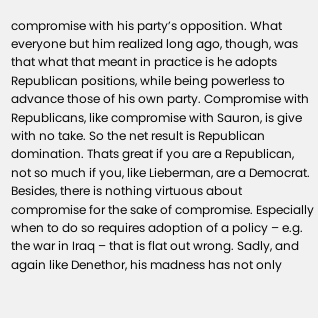compromise with his party’s opposition. What everyone but him realized long ago, though, was that what that meant in practice is he adopts Republican positions, while being powerless to advance those of his own party. Compromise with Republicans, like compromise with Sauron, is give with no take. So the net result is Republican domination. Thats great if you are a Republican, not so much if you, like Lieberman, are a Democrat. Besides, there is nothing virtuous about compromise for the sake of compromise. Especially when to do so requires adoption of a policy – e.g. the war in Iraq – that is flat out wrong. Sadly, and again like Denethor, his madness has not only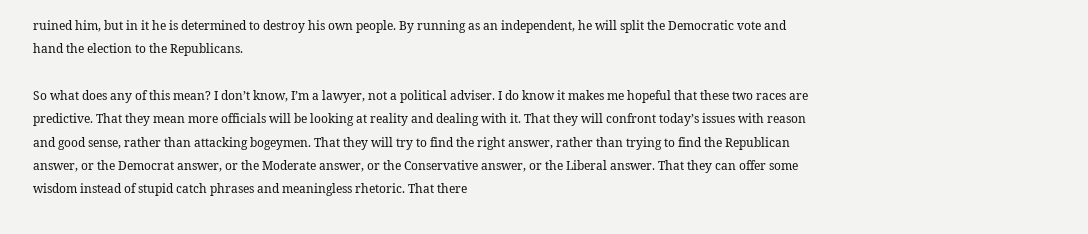ruined him, but in it he is determined to destroy his own people. By running as an independent, he will split the Democratic vote and hand the election to the Republicans.

So what does any of this mean? I don’t know, I’m a lawyer, not a political adviser. I do know it makes me hopeful that these two races are predictive. That they mean more officials will be looking at reality and dealing with it. That they will confront today’s issues with reason and good sense, rather than attacking bogeymen. That they will try to find the right answer, rather than trying to find the Republican answer, or the Democrat answer, or the Moderate answer, or the Conservative answer, or the Liberal answer. That they can offer some wisdom instead of stupid catch phrases and meaningless rhetoric. That there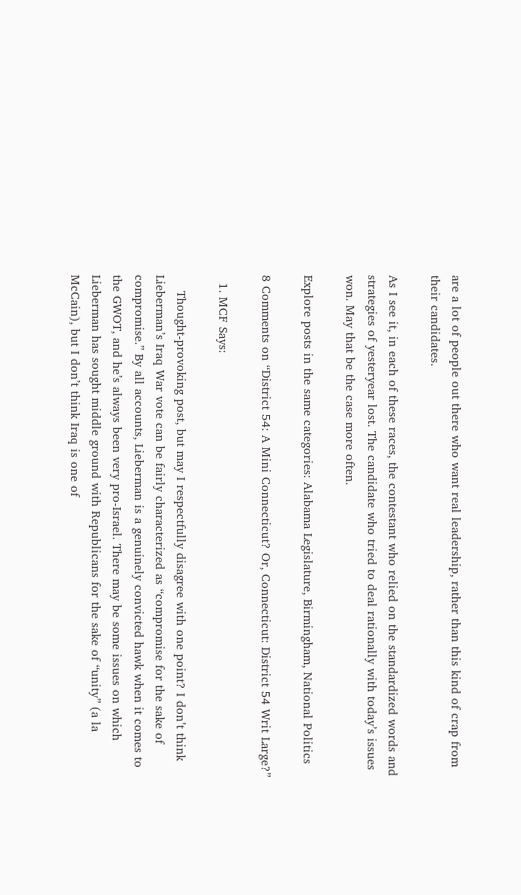are a lot of people out there who want real leadership, rather than this kind of crap from their candidates.

As I see it, in each of these races, the contestant who relied on the standardized words and strategies of yesteryear lost. The candidate who tried to deal rationally with today’s issues won. May that be the case more often.

Explore posts in the same categories: Alabama Legislature, Birmingham, National Politics

8 Comments on “District 54: A Mini Connecticut? Or, Connecticut: District 54 Writ Large?”

  1. MCF Says:

    Thought-provoking post, but may I respectfully disagree with one point? I don’t think Lieberman’s Iraq War vote can be fairly characterized as “compromise for the sake of compromise.” By all accounts, Lieberman is a genuinely convicted hawk when it comes to the GWOT, and he’s always been very pro-Israel. There may be some issues on which Lieberman has sought middle ground with Republicans for the sake of “unity” (a la McCain), but I don’t think Iraq is one of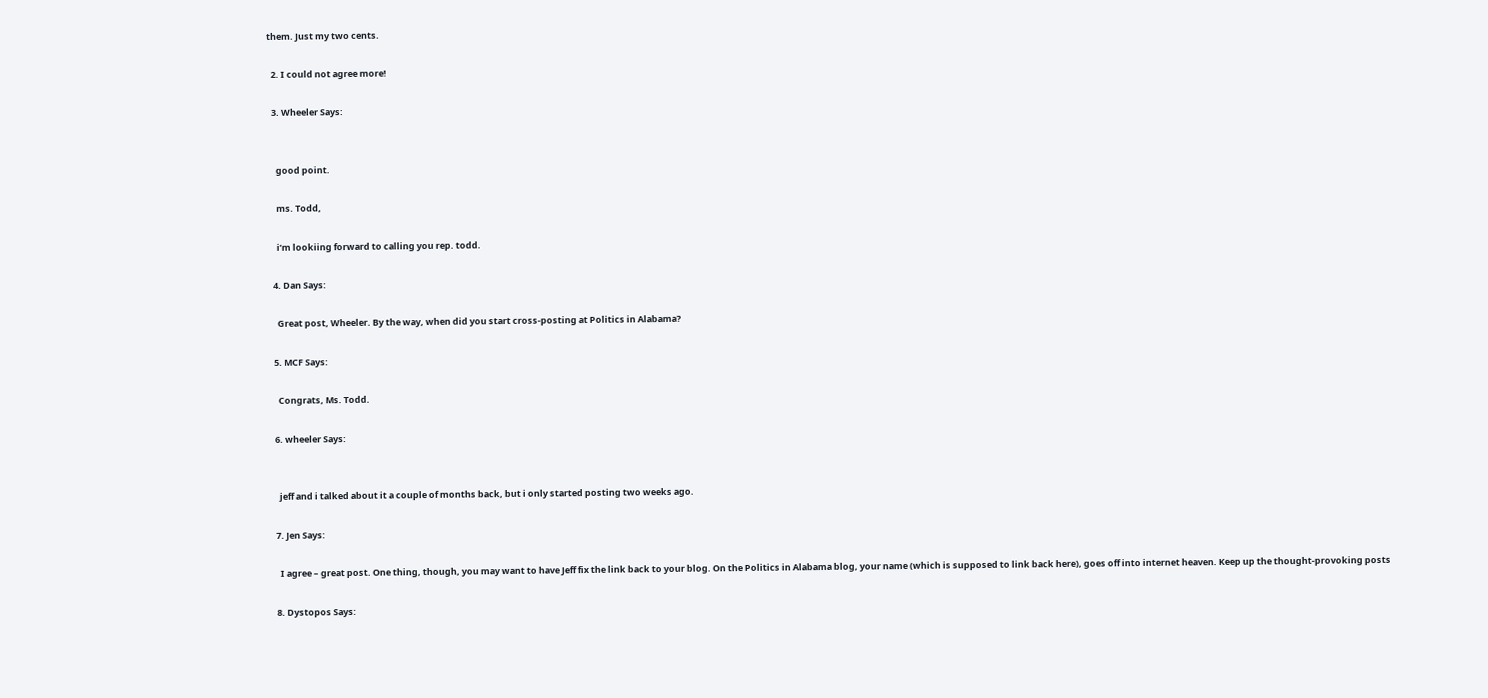them. Just my two cents.

  2. I could not agree more!

  3. Wheeler Says:


    good point.

    ms. Todd,

    i’m lookiing forward to calling you rep. todd.

  4. Dan Says:

    Great post, Wheeler. By the way, when did you start cross-posting at Politics in Alabama?

  5. MCF Says:

    Congrats, Ms. Todd.

  6. wheeler Says:


    jeff and i talked about it a couple of months back, but i only started posting two weeks ago.

  7. Jen Says:

    I agree – great post. One thing, though, you may want to have Jeff fix the link back to your blog. On the Politics in Alabama blog, your name (which is supposed to link back here), goes off into internet heaven. Keep up the thought-provoking posts

  8. Dystopos Says: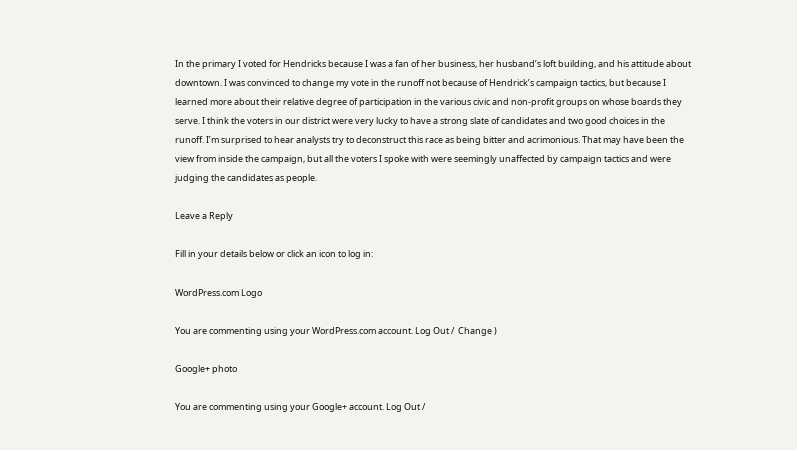In the primary I voted for Hendricks because I was a fan of her business, her husband’s loft building, and his attitude about downtown. I was convinced to change my vote in the runoff not because of Hendrick’s campaign tactics, but because I learned more about their relative degree of participation in the various civic and non-profit groups on whose boards they serve. I think the voters in our district were very lucky to have a strong slate of candidates and two good choices in the runoff. I’m surprised to hear analysts try to deconstruct this race as being bitter and acrimonious. That may have been the view from inside the campaign, but all the voters I spoke with were seemingly unaffected by campaign tactics and were judging the candidates as people.

Leave a Reply

Fill in your details below or click an icon to log in:

WordPress.com Logo

You are commenting using your WordPress.com account. Log Out /  Change )

Google+ photo

You are commenting using your Google+ account. Log Out /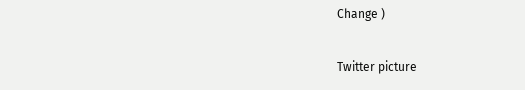Change )

Twitter picture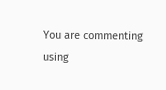You are commenting using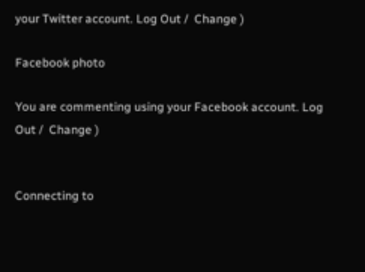your Twitter account. Log Out /  Change )

Facebook photo

You are commenting using your Facebook account. Log Out /  Change )


Connecting to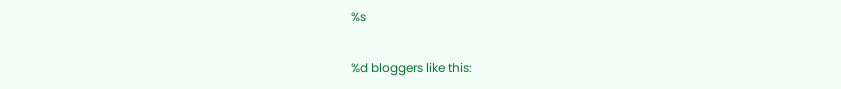%s

%d bloggers like this: